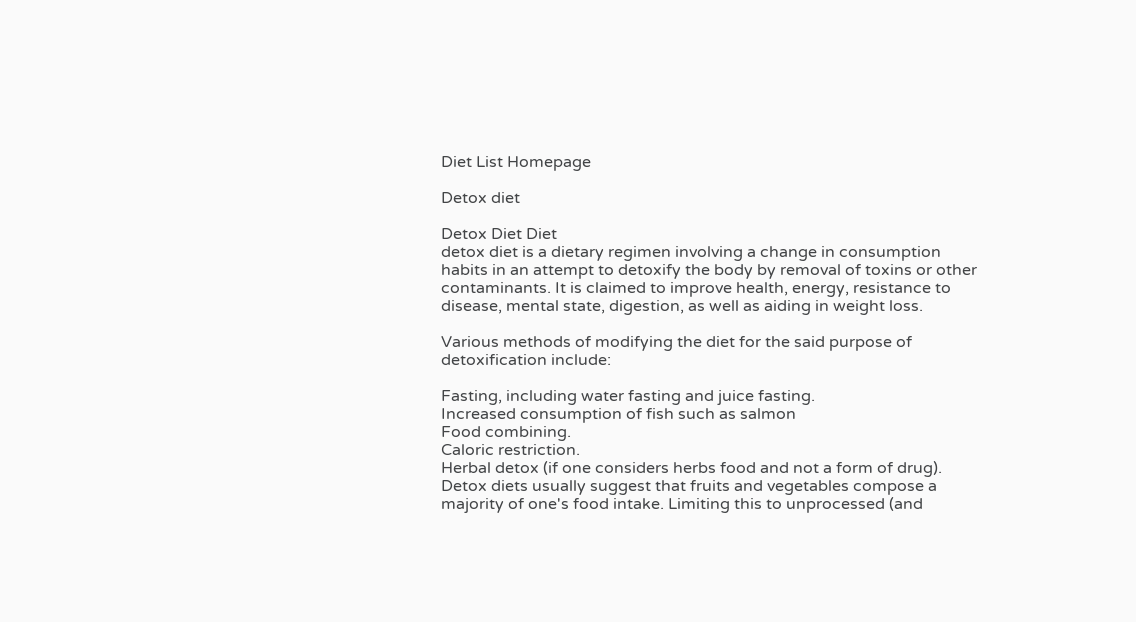Diet List Homepage

Detox diet

Detox Diet Diet
detox diet is a dietary regimen involving a change in consumption habits in an attempt to detoxify the body by removal of toxins or other contaminants. It is claimed to improve health, energy, resistance to disease, mental state, digestion, as well as aiding in weight loss.

Various methods of modifying the diet for the said purpose of detoxification include:

Fasting, including water fasting and juice fasting.
Increased consumption of fish such as salmon
Food combining.
Caloric restriction.
Herbal detox (if one considers herbs food and not a form of drug).
Detox diets usually suggest that fruits and vegetables compose a majority of one's food intake. Limiting this to unprocessed (and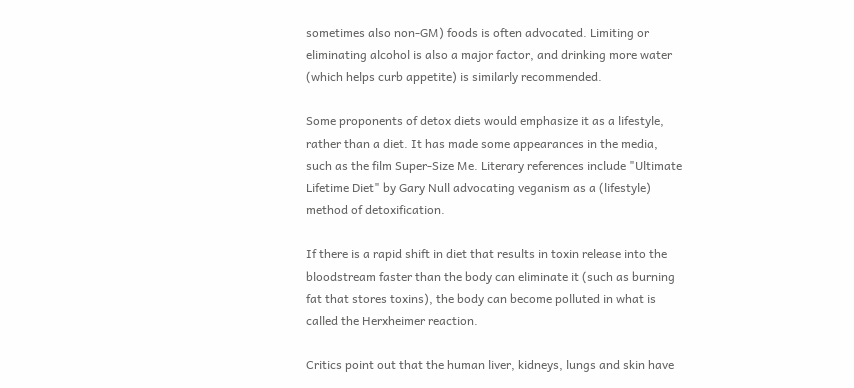sometimes also non-GM) foods is often advocated. Limiting or eliminating alcohol is also a major factor, and drinking more water (which helps curb appetite) is similarly recommended.

Some proponents of detox diets would emphasize it as a lifestyle, rather than a diet. It has made some appearances in the media, such as the film Super-Size Me. Literary references include "Ultimate Lifetime Diet" by Gary Null advocating veganism as a (lifestyle) method of detoxification.

If there is a rapid shift in diet that results in toxin release into the bloodstream faster than the body can eliminate it (such as burning fat that stores toxins), the body can become polluted in what is called the Herxheimer reaction.

Critics point out that the human liver, kidneys, lungs and skin have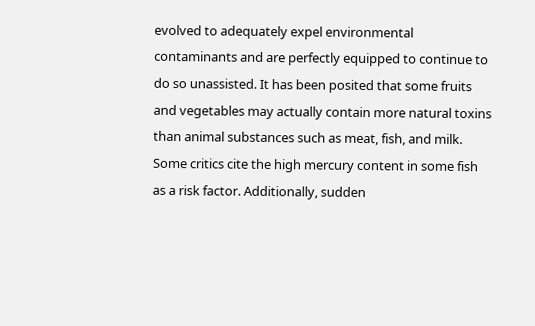evolved to adequately expel environmental contaminants and are perfectly equipped to continue to do so unassisted. It has been posited that some fruits and vegetables may actually contain more natural toxins than animal substances such as meat, fish, and milk. Some critics cite the high mercury content in some fish as a risk factor. Additionally, sudden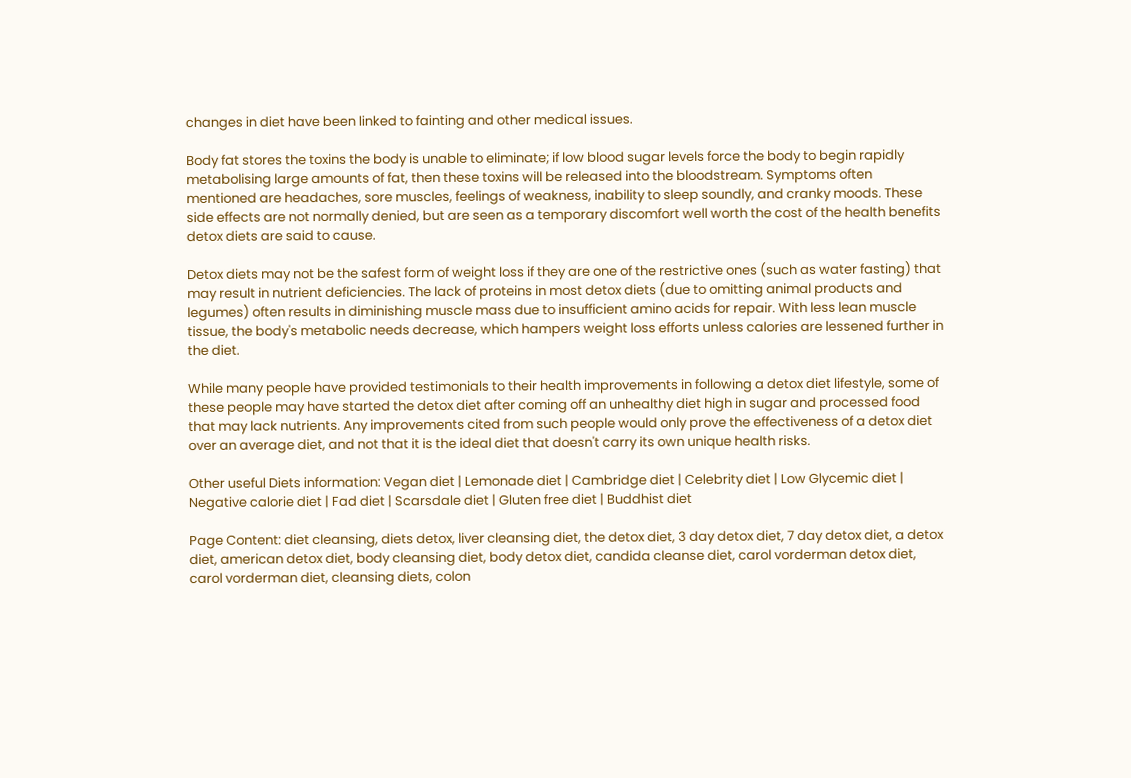changes in diet have been linked to fainting and other medical issues.

Body fat stores the toxins the body is unable to eliminate; if low blood sugar levels force the body to begin rapidly metabolising large amounts of fat, then these toxins will be released into the bloodstream. Symptoms often mentioned are headaches, sore muscles, feelings of weakness, inability to sleep soundly, and cranky moods. These side effects are not normally denied, but are seen as a temporary discomfort well worth the cost of the health benefits detox diets are said to cause.

Detox diets may not be the safest form of weight loss if they are one of the restrictive ones (such as water fasting) that may result in nutrient deficiencies. The lack of proteins in most detox diets (due to omitting animal products and legumes) often results in diminishing muscle mass due to insufficient amino acids for repair. With less lean muscle tissue, the body's metabolic needs decrease, which hampers weight loss efforts unless calories are lessened further in the diet.

While many people have provided testimonials to their health improvements in following a detox diet lifestyle, some of these people may have started the detox diet after coming off an unhealthy diet high in sugar and processed food that may lack nutrients. Any improvements cited from such people would only prove the effectiveness of a detox diet over an average diet, and not that it is the ideal diet that doesn't carry its own unique health risks.

Other useful Diets information: Vegan diet | Lemonade diet | Cambridge diet | Celebrity diet | Low Glycemic diet | Negative calorie diet | Fad diet | Scarsdale diet | Gluten free diet | Buddhist diet

Page Content: diet cleansing, diets detox, liver cleansing diet, the detox diet, 3 day detox diet, 7 day detox diet, a detox diet, american detox diet, body cleansing diet, body detox diet, candida cleanse diet, carol vorderman detox diet, carol vorderman diet, cleansing diets, colon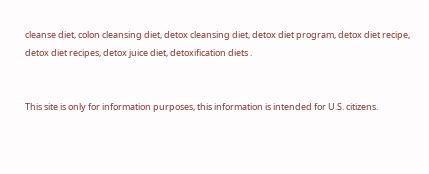cleanse diet, colon cleansing diet, detox cleansing diet, detox diet program, detox diet recipe, detox diet recipes, detox juice diet, detoxification diets .


This site is only for information purposes, this information is intended for U.S. citizens.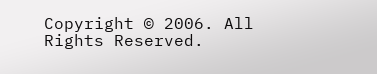Copyright © 2006. All Rights Reserved.